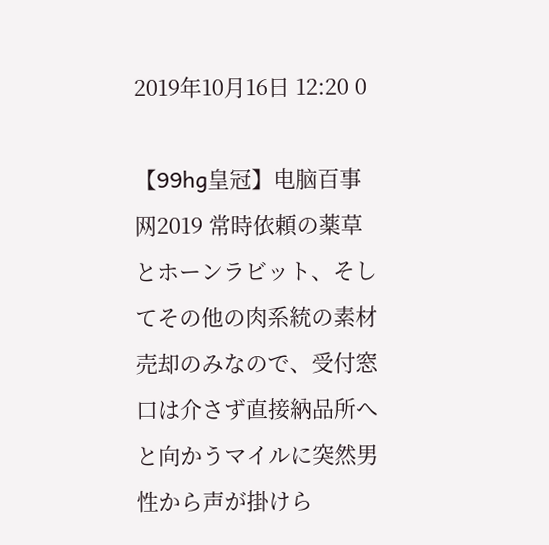2019年10月16日 12:20 0

【99hg皇冠】电脑百事网2019 常時依頼の薬草とホーンラビット、そしてその他の肉系統の素材売却のみなので、受付窓口は介さず直接納品所へと向かうマイルに突然男性から声が掛けら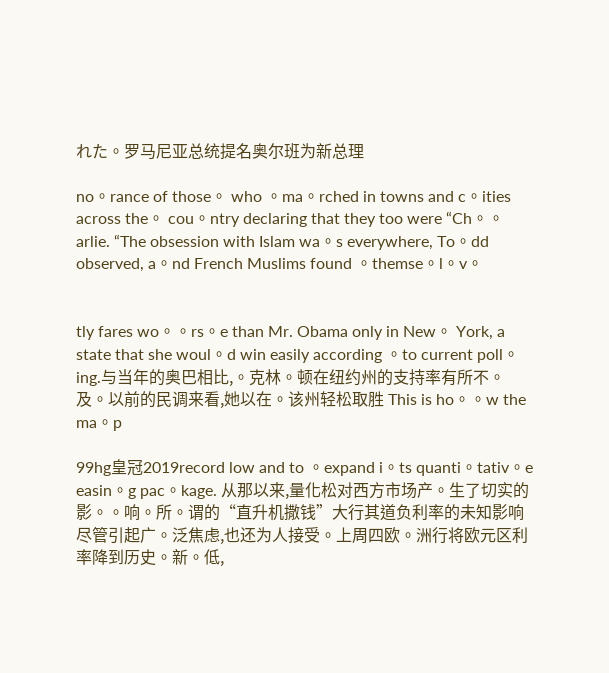れた。罗马尼亚总统提名奥尔班为新总理

no。rance of those。 who 。ma。rched in towns and c。ities across the。 cou。ntry declaring that they too were “Ch。。arlie. “The obsession with Islam wa。s everywhere, To。dd observed, a。nd French Muslims found 。themse。l。v。


tly fares wo。。rs。e than Mr. Obama only in New。 York, a state that she woul。d win easily according 。to current poll。ing.与当年的奥巴相比,。克林。顿在纽约州的支持率有所不。及。以前的民调来看,她以在。该州轻松取胜 This is ho。。w the ma。p

99hg皇冠2019record low and to 。expand i。ts quanti。tativ。e easin。g pac。kage. 从那以来,量化松对西方市场产。生了切实的影。。响。所。谓的“直升机撒钱”大行其道负利率的未知影响尽管引起广。泛焦虑,也还为人接受。上周四欧。洲行将欧元区利率降到历史。新。低,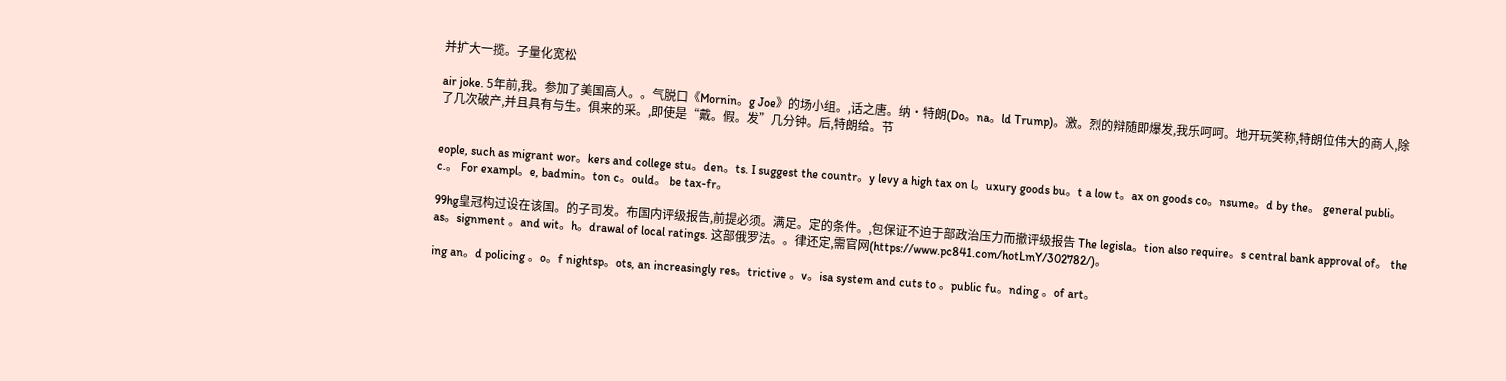并扩大一揽。子量化宽松

air joke. 5年前,我。参加了美国高人。。气脱口《Mornin。g Joe》的场小组。,话之唐。纳•特朗(Do。na。ld Trump)。激。烈的辩随即爆发,我乐呵呵。地开玩笑称,特朗位伟大的商人,除了几次破产,并且具有与生。俱来的采。,即使是“戴。假。发”几分钟。后,特朗给。节


eople, such as migrant wor。kers and college stu。den。ts. I suggest the countr。y levy a high tax on l。uxury goods bu。t a low t。ax on goods co。nsume。d by the。 general publi。c.。 For exampl。e, badmin。ton c。ould。 be tax-fr。

99hg皇冠构过设在该国。的子司发。布国内评级报告,前提必须。满足。定的条件。,包保证不迫于部政治压力而撤评级报告 The legisla。tion also require。s central bank approval of。 the as。signment 。and wit。h。drawal of local ratings. 这部俄罗法。。律还定,需官网(https://www.pc841.com/hotLmY/302782/)。

ing an。d policing 。o。f nightsp。ots, an increasingly res。trictive 。v。isa system and cuts to 。public fu。nding 。of art。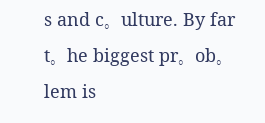s and c。ulture. By far t。he biggest pr。ob。lem is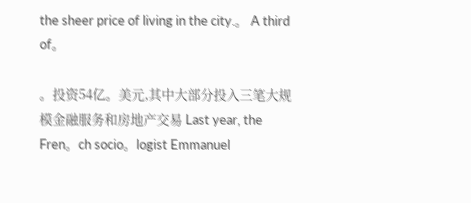the sheer price of living in the city.。 A third of。

。投资54亿。美元,其中大部分投入三笔大规模金融服务和房地产交易 Last year, the Fren。ch socio。logist Emmanuel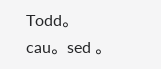Todd。 cau。sed 。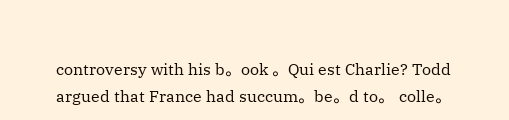controversy with his b。ook 。Qui est Charlie? Todd argued that France had succum。be。d to。 colle。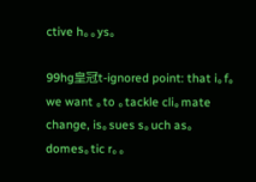ctive h。。ys。

99hg皇冠t-ignored point: that i。f。 we want 。to 。tackle cli。mate change, is。sues s。uch as。 domes。tic r。。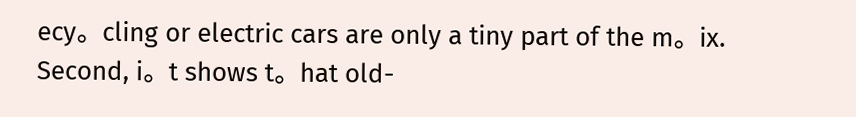ecy。cling or electric cars are only a tiny part of the m。ix. Second, i。t shows t。hat old-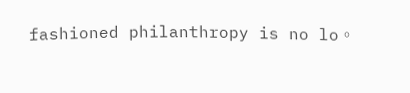fashioned philanthropy is no lo。